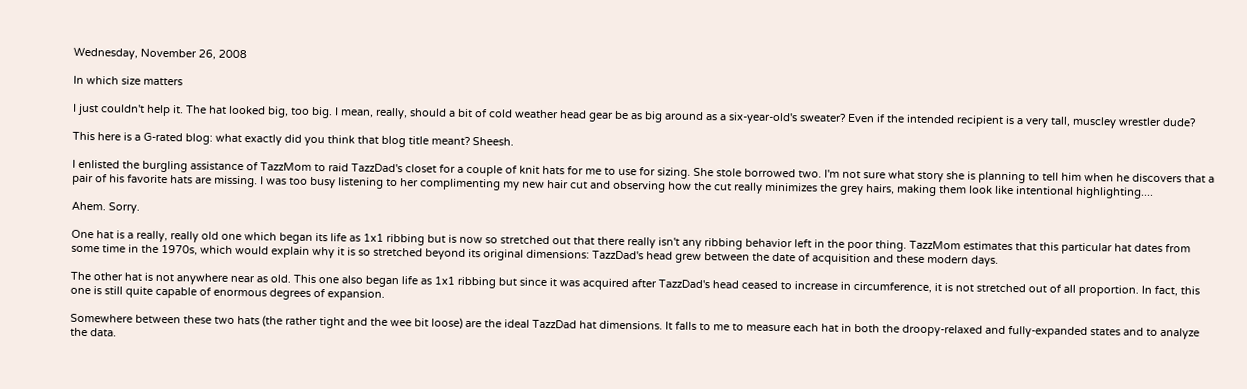Wednesday, November 26, 2008

In which size matters

I just couldn't help it. The hat looked big, too big. I mean, really, should a bit of cold weather head gear be as big around as a six-year-old's sweater? Even if the intended recipient is a very tall, muscley wrestler dude?

This here is a G-rated blog: what exactly did you think that blog title meant? Sheesh.

I enlisted the burgling assistance of TazzMom to raid TazzDad's closet for a couple of knit hats for me to use for sizing. She stole borrowed two. I'm not sure what story she is planning to tell him when he discovers that a pair of his favorite hats are missing. I was too busy listening to her complimenting my new hair cut and observing how the cut really minimizes the grey hairs, making them look like intentional highlighting....

Ahem. Sorry.

One hat is a really, really old one which began its life as 1x1 ribbing but is now so stretched out that there really isn't any ribbing behavior left in the poor thing. TazzMom estimates that this particular hat dates from some time in the 1970s, which would explain why it is so stretched beyond its original dimensions: TazzDad's head grew between the date of acquisition and these modern days.

The other hat is not anywhere near as old. This one also began life as 1x1 ribbing but since it was acquired after TazzDad's head ceased to increase in circumference, it is not stretched out of all proportion. In fact, this one is still quite capable of enormous degrees of expansion.

Somewhere between these two hats (the rather tight and the wee bit loose) are the ideal TazzDad hat dimensions. It falls to me to measure each hat in both the droopy-relaxed and fully-expanded states and to analyze the data.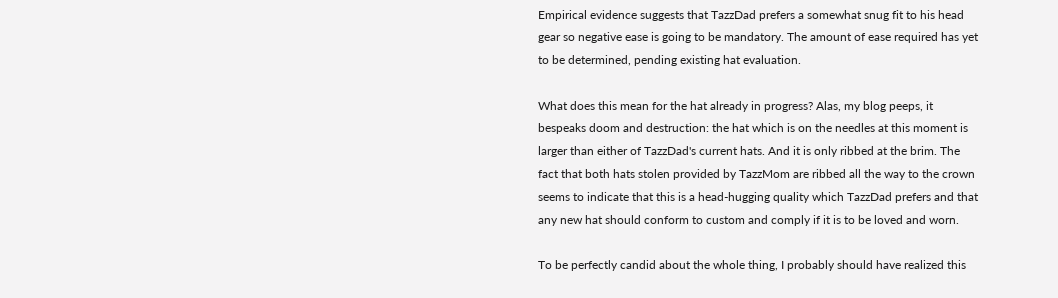Empirical evidence suggests that TazzDad prefers a somewhat snug fit to his head gear so negative ease is going to be mandatory. The amount of ease required has yet to be determined, pending existing hat evaluation.

What does this mean for the hat already in progress? Alas, my blog peeps, it bespeaks doom and destruction: the hat which is on the needles at this moment is larger than either of TazzDad's current hats. And it is only ribbed at the brim. The fact that both hats stolen provided by TazzMom are ribbed all the way to the crown seems to indicate that this is a head-hugging quality which TazzDad prefers and that any new hat should conform to custom and comply if it is to be loved and worn.

To be perfectly candid about the whole thing, I probably should have realized this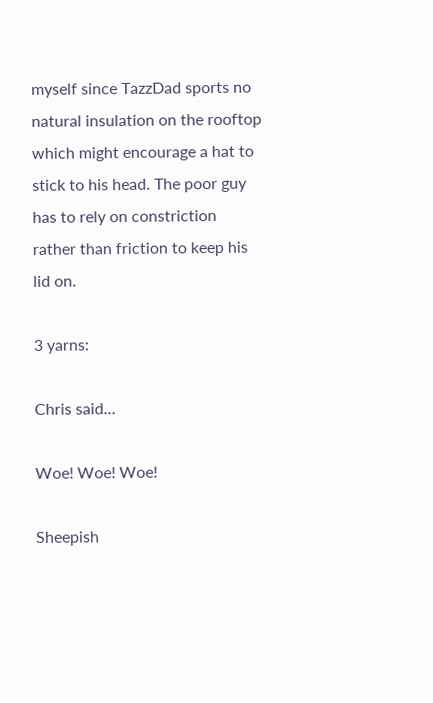myself since TazzDad sports no natural insulation on the rooftop which might encourage a hat to stick to his head. The poor guy has to rely on constriction rather than friction to keep his lid on.

3 yarns:

Chris said...

Woe! Woe! Woe!

Sheepish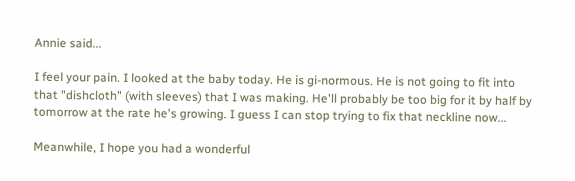Annie said...

I feel your pain. I looked at the baby today. He is gi-normous. He is not going to fit into that "dishcloth" (with sleeves) that I was making. He'll probably be too big for it by half by tomorrow at the rate he's growing. I guess I can stop trying to fix that neckline now...

Meanwhile, I hope you had a wonderful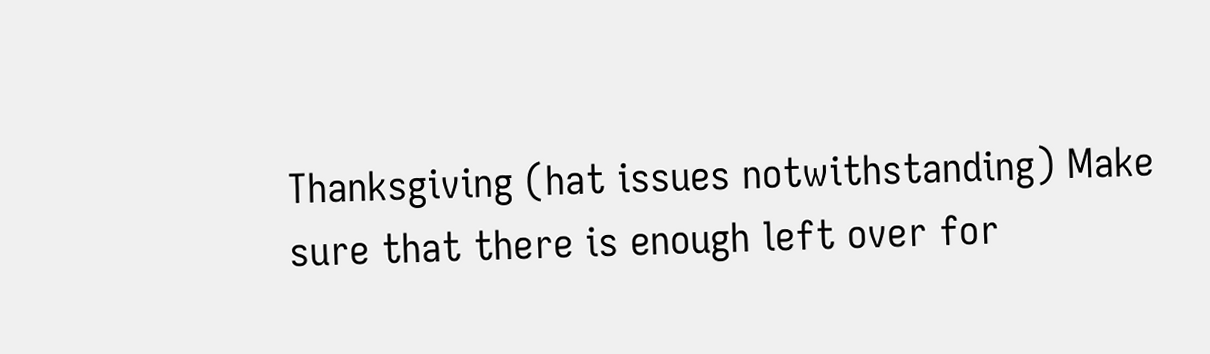Thanksgiving (hat issues notwithstanding) Make sure that there is enough left over for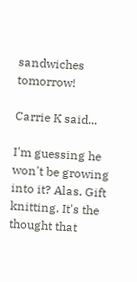sandwiches tomorrow!

Carrie K said...

I'm guessing he won't be growing into it? Alas. Gift knitting. It's the thought that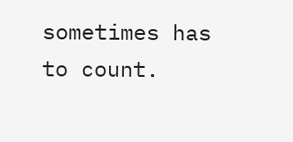sometimes has to count.